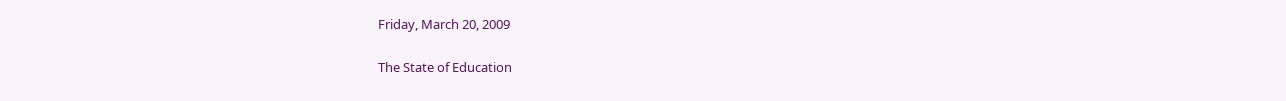Friday, March 20, 2009

The State of Education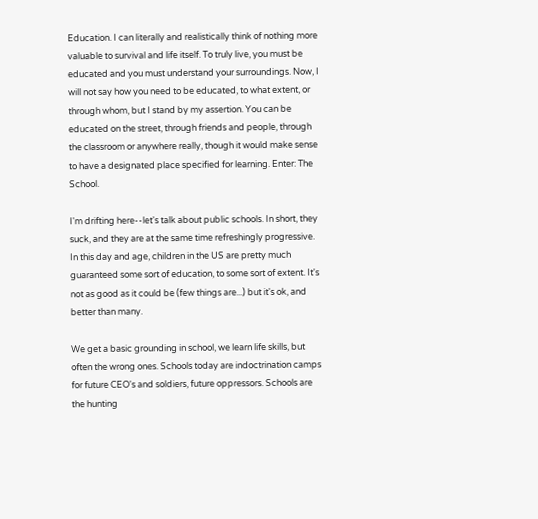Education. I can literally and realistically think of nothing more valuable to survival and life itself. To truly live, you must be educated and you must understand your surroundings. Now, I will not say how you need to be educated, to what extent, or through whom, but I stand by my assertion. You can be educated on the street, through friends and people, through the classroom or anywhere really, though it would make sense to have a designated place specified for learning. Enter: The School.

I'm drifting here--let's talk about public schools. In short, they suck, and they are at the same time refreshingly progressive. In this day and age, children in the US are pretty much guaranteed some sort of education, to some sort of extent. It's not as good as it could be (few things are...) but it's ok, and better than many.

We get a basic grounding in school, we learn life skills, but often the wrong ones. Schools today are indoctrination camps for future CEO's and soldiers, future oppressors. Schools are the hunting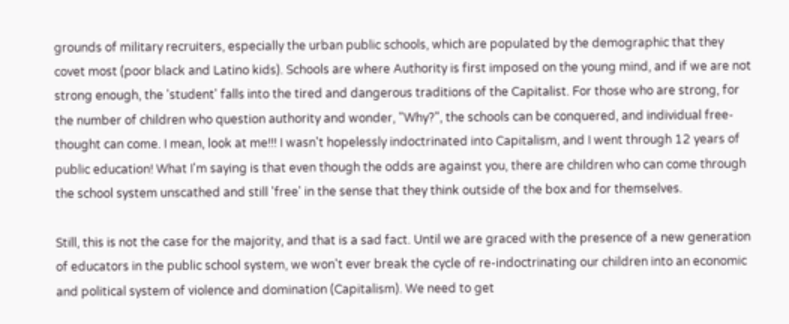grounds of military recruiters, especially the urban public schools, which are populated by the demographic that they covet most (poor black and Latino kids). Schools are where Authority is first imposed on the young mind, and if we are not strong enough, the 'student' falls into the tired and dangerous traditions of the Capitalist. For those who are strong, for the number of children who question authority and wonder, "Why?", the schools can be conquered, and individual free-thought can come. I mean, look at me!!! I wasn't hopelessly indoctrinated into Capitalism, and I went through 12 years of public education! What I'm saying is that even though the odds are against you, there are children who can come through the school system unscathed and still 'free' in the sense that they think outside of the box and for themselves.

Still, this is not the case for the majority, and that is a sad fact. Until we are graced with the presence of a new generation of educators in the public school system, we won't ever break the cycle of re-indoctrinating our children into an economic and political system of violence and domination (Capitalism). We need to get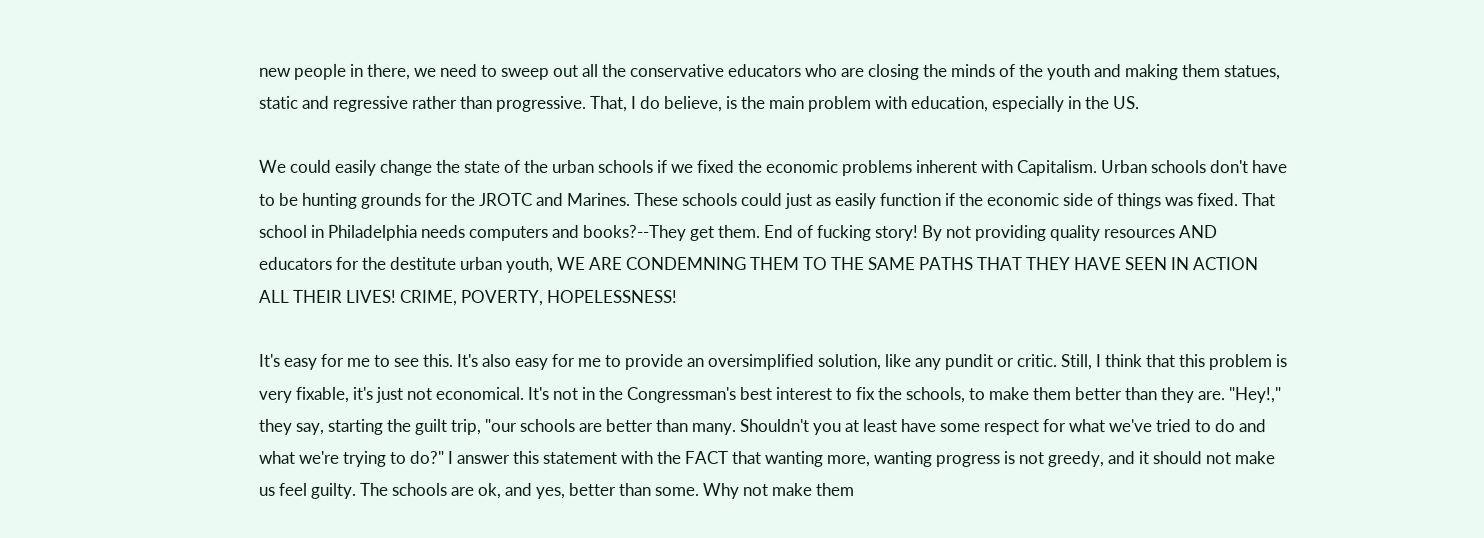new people in there, we need to sweep out all the conservative educators who are closing the minds of the youth and making them statues, static and regressive rather than progressive. That, I do believe, is the main problem with education, especially in the US.

We could easily change the state of the urban schools if we fixed the economic problems inherent with Capitalism. Urban schools don't have to be hunting grounds for the JROTC and Marines. These schools could just as easily function if the economic side of things was fixed. That school in Philadelphia needs computers and books?--They get them. End of fucking story! By not providing quality resources AND educators for the destitute urban youth, WE ARE CONDEMNING THEM TO THE SAME PATHS THAT THEY HAVE SEEN IN ACTION ALL THEIR LIVES! CRIME, POVERTY, HOPELESSNESS!

It's easy for me to see this. It's also easy for me to provide an oversimplified solution, like any pundit or critic. Still, I think that this problem is very fixable, it's just not economical. It's not in the Congressman's best interest to fix the schools, to make them better than they are. "Hey!," they say, starting the guilt trip, "our schools are better than many. Shouldn't you at least have some respect for what we've tried to do and what we're trying to do?" I answer this statement with the FACT that wanting more, wanting progress is not greedy, and it should not make us feel guilty. The schools are ok, and yes, better than some. Why not make them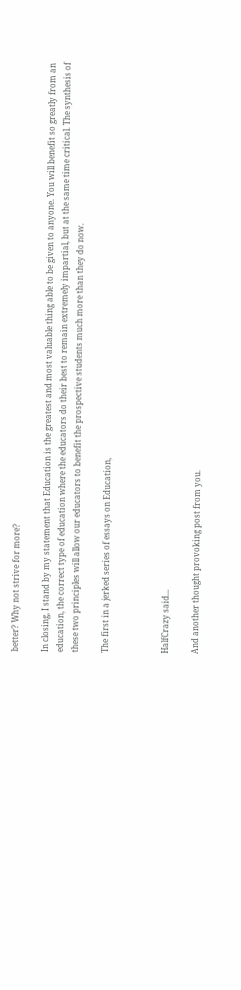better? Why not strive for more?

In closing, I stand by my statement that Education is the greatest and most valuable thing able to be given to anyone. You will benefit so greatly from an education, the correct type of education where the educators do their best to remain extremely impartial, but at the same time critical. The synthesis of these two principles will allow our educators to benefit the prospective students much more than they do now.

The first in a jerked series of essays on Education,



HalfCrazy said...

And another thought provoking post from you.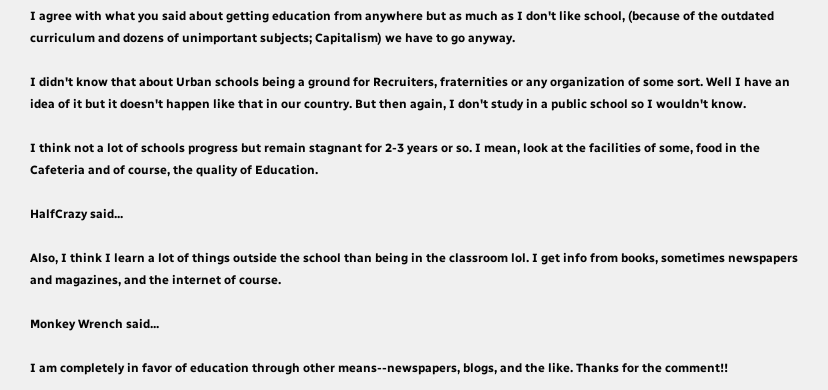I agree with what you said about getting education from anywhere but as much as I don't like school, (because of the outdated curriculum and dozens of unimportant subjects; Capitalism) we have to go anyway.

I didn't know that about Urban schools being a ground for Recruiters, fraternities or any organization of some sort. Well I have an idea of it but it doesn't happen like that in our country. But then again, I don't study in a public school so I wouldn't know.

I think not a lot of schools progress but remain stagnant for 2-3 years or so. I mean, look at the facilities of some, food in the Cafeteria and of course, the quality of Education.

HalfCrazy said...

Also, I think I learn a lot of things outside the school than being in the classroom lol. I get info from books, sometimes newspapers and magazines, and the internet of course.

Monkey Wrench said...

I am completely in favor of education through other means--newspapers, blogs, and the like. Thanks for the comment!!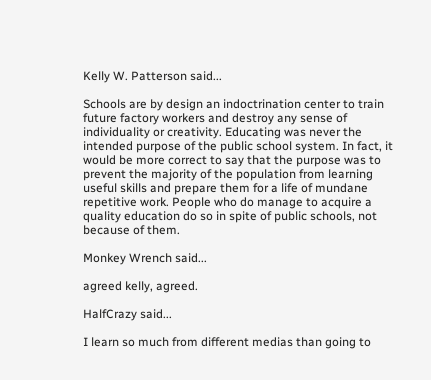Kelly W. Patterson said...

Schools are by design an indoctrination center to train future factory workers and destroy any sense of individuality or creativity. Educating was never the intended purpose of the public school system. In fact, it would be more correct to say that the purpose was to prevent the majority of the population from learning useful skills and prepare them for a life of mundane repetitive work. People who do manage to acquire a quality education do so in spite of public schools, not because of them.

Monkey Wrench said...

agreed kelly, agreed.

HalfCrazy said...

I learn so much from different medias than going to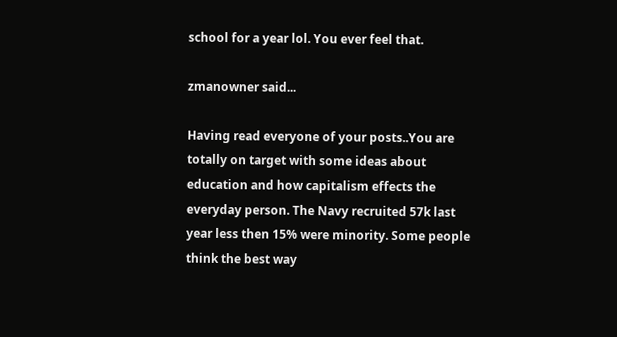school for a year lol. You ever feel that.

zmanowner said...

Having read everyone of your posts..You are totally on target with some ideas about education and how capitalism effects the everyday person. The Navy recruited 57k last year less then 15% were minority. Some people think the best way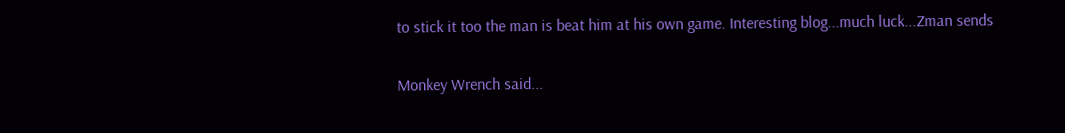to stick it too the man is beat him at his own game. Interesting blog...much luck...Zman sends

Monkey Wrench said...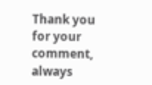Thank you for your comment, always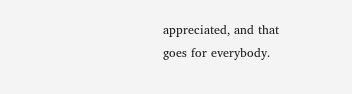appreciated, and that goes for everybody.